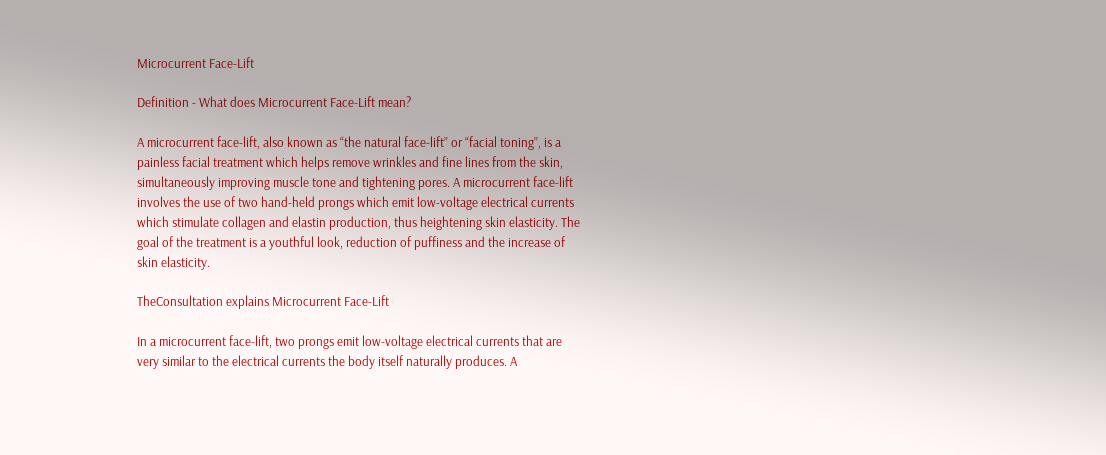Microcurrent Face-Lift

Definition - What does Microcurrent Face-Lift mean?

A microcurrent face-lift, also known as “the natural face-lift” or “facial toning”, is a painless facial treatment which helps remove wrinkles and fine lines from the skin, simultaneously improving muscle tone and tightening pores. A microcurrent face-lift involves the use of two hand-held prongs which emit low-voltage electrical currents which stimulate collagen and elastin production, thus heightening skin elasticity. The goal of the treatment is a youthful look, reduction of puffiness and the increase of skin elasticity.

TheConsultation explains Microcurrent Face-Lift

In a microcurrent face-lift, two prongs emit low-voltage electrical currents that are very similar to the electrical currents the body itself naturally produces. A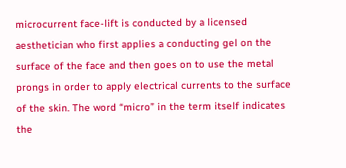microcurrent face-lift is conducted by a licensed aesthetician who first applies a conducting gel on the surface of the face and then goes on to use the metal prongs in order to apply electrical currents to the surface of the skin. The word “micro” in the term itself indicates the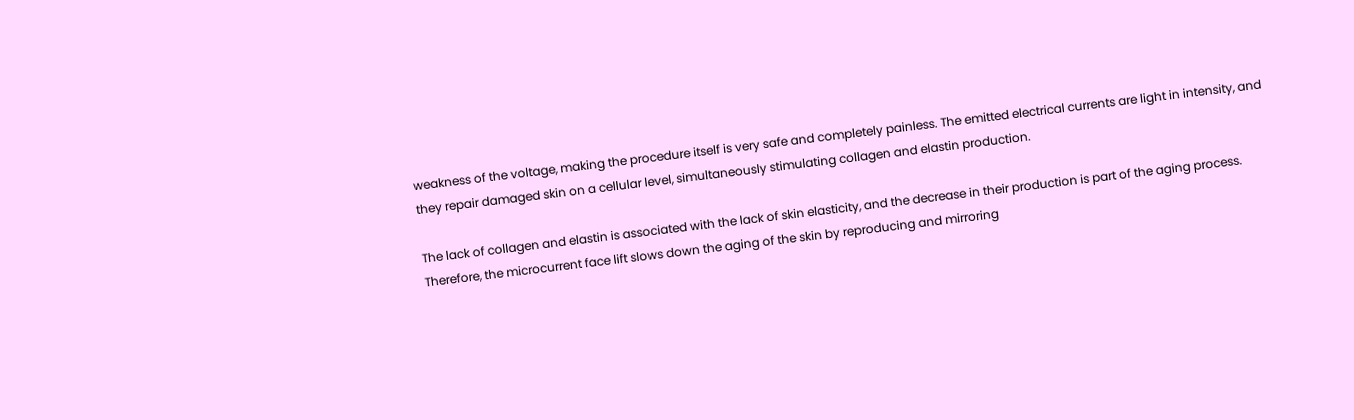weakness of the voltage, making the procedure itself is very safe and completely painless. The emitted electrical currents are light in intensity, and they repair damaged skin on a cellular level, simultaneously stimulating collagen and elastin production.

The lack of collagen and elastin is associated with the lack of skin elasticity, and the decrease in their production is part of the aging process. Therefore, the microcurrent face lift slows down the aging of the skin by reproducing and mirroring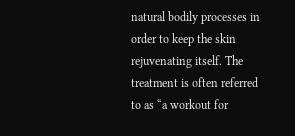natural bodily processes in order to keep the skin rejuvenating itself. The treatment is often referred to as “a workout for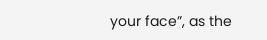your face”, as the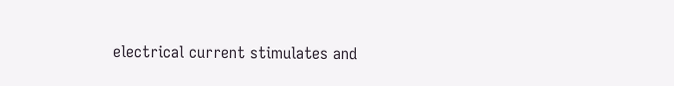electrical current stimulates and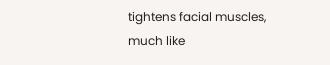tightens facial muscles, much like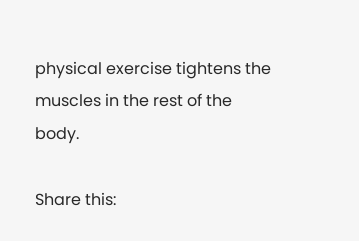physical exercise tightens the muscles in the rest of the body.

Share this: